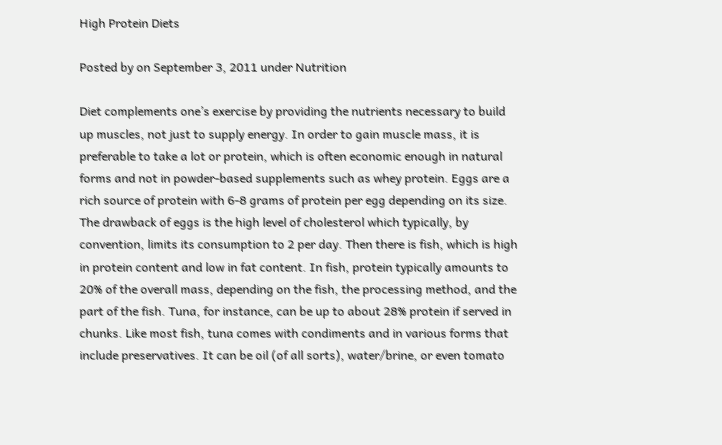High Protein Diets

Posted by on September 3, 2011 under Nutrition

Diet complements one’s exercise by providing the nutrients necessary to build up muscles, not just to supply energy. In order to gain muscle mass, it is preferable to take a lot or protein, which is often economic enough in natural forms and not in powder-based supplements such as whey protein. Eggs are a rich source of protein with 6-8 grams of protein per egg depending on its size. The drawback of eggs is the high level of cholesterol which typically, by convention, limits its consumption to 2 per day. Then there is fish, which is high in protein content and low in fat content. In fish, protein typically amounts to 20% of the overall mass, depending on the fish, the processing method, and the part of the fish. Tuna, for instance, can be up to about 28% protein if served in chunks. Like most fish, tuna comes with condiments and in various forms that include preservatives. It can be oil (of all sorts), water/brine, or even tomato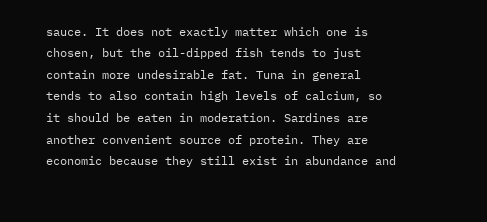sauce. It does not exactly matter which one is chosen, but the oil-dipped fish tends to just contain more undesirable fat. Tuna in general tends to also contain high levels of calcium, so it should be eaten in moderation. Sardines are another convenient source of protein. They are economic because they still exist in abundance and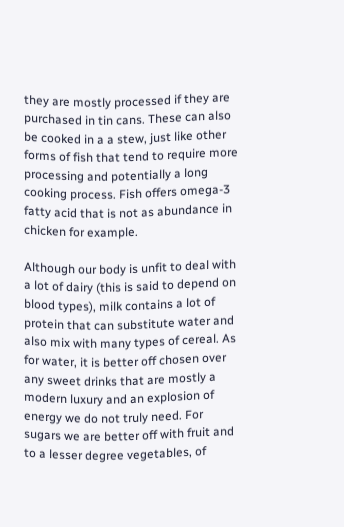they are mostly processed if they are purchased in tin cans. These can also be cooked in a a stew, just like other forms of fish that tend to require more processing and potentially a long cooking process. Fish offers omega-3 fatty acid that is not as abundance in chicken for example.

Although our body is unfit to deal with a lot of dairy (this is said to depend on blood types), milk contains a lot of protein that can substitute water and also mix with many types of cereal. As for water, it is better off chosen over any sweet drinks that are mostly a modern luxury and an explosion of energy we do not truly need. For sugars we are better off with fruit and to a lesser degree vegetables, of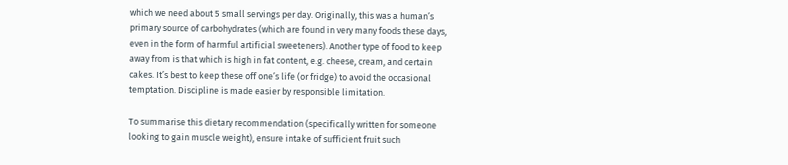which we need about 5 small servings per day. Originally, this was a human’s primary source of carbohydrates (which are found in very many foods these days, even in the form of harmful artificial sweeteners). Another type of food to keep away from is that which is high in fat content, e.g. cheese, cream, and certain cakes. It’s best to keep these off one’s life (or fridge) to avoid the occasional temptation. Discipline is made easier by responsible limitation.

To summarise this dietary recommendation (specifically written for someone looking to gain muscle weight), ensure intake of sufficient fruit such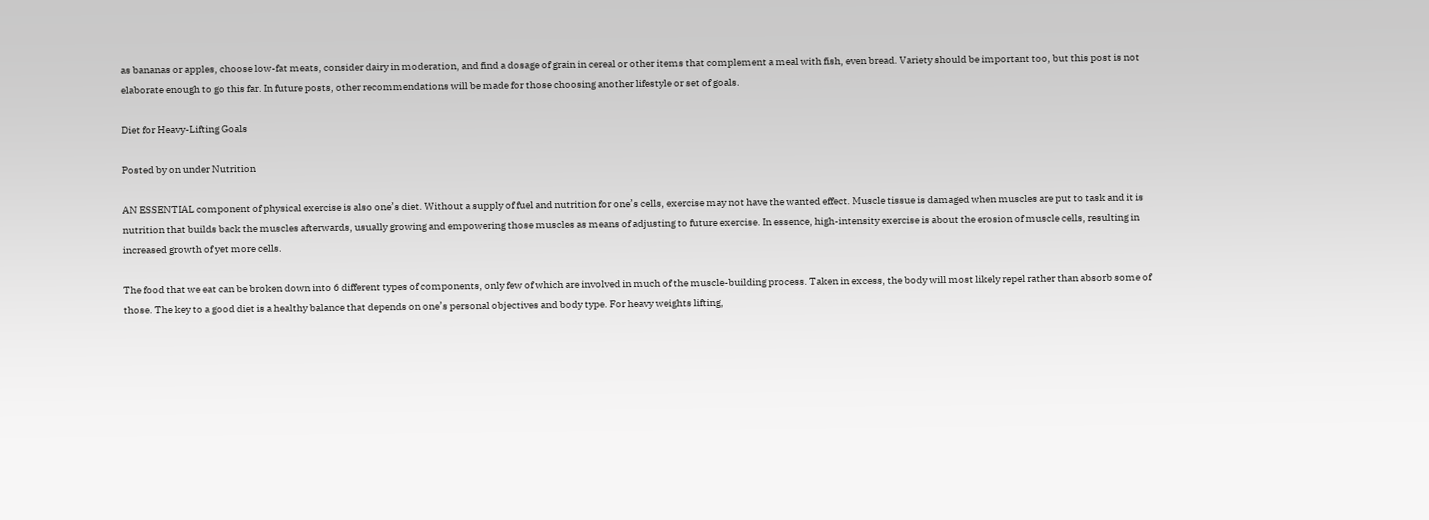as bananas or apples, choose low-fat meats, consider dairy in moderation, and find a dosage of grain in cereal or other items that complement a meal with fish, even bread. Variety should be important too, but this post is not elaborate enough to go this far. In future posts, other recommendations will be made for those choosing another lifestyle or set of goals.

Diet for Heavy-Lifting Goals

Posted by on under Nutrition

AN ESSENTIAL component of physical exercise is also one’s diet. Without a supply of fuel and nutrition for one’s cells, exercise may not have the wanted effect. Muscle tissue is damaged when muscles are put to task and it is nutrition that builds back the muscles afterwards, usually growing and empowering those muscles as means of adjusting to future exercise. In essence, high-intensity exercise is about the erosion of muscle cells, resulting in increased growth of yet more cells.

The food that we eat can be broken down into 6 different types of components, only few of which are involved in much of the muscle-building process. Taken in excess, the body will most likely repel rather than absorb some of those. The key to a good diet is a healthy balance that depends on one’s personal objectives and body type. For heavy weights lifting,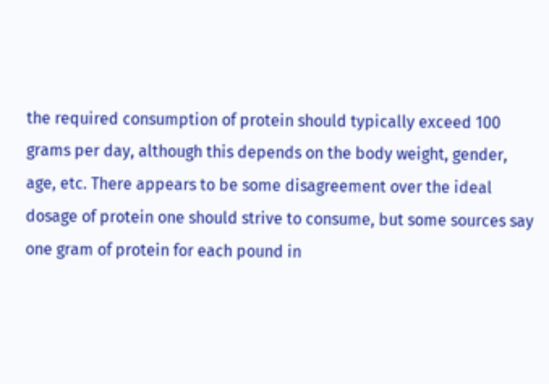the required consumption of protein should typically exceed 100 grams per day, although this depends on the body weight, gender, age, etc. There appears to be some disagreement over the ideal dosage of protein one should strive to consume, but some sources say one gram of protein for each pound in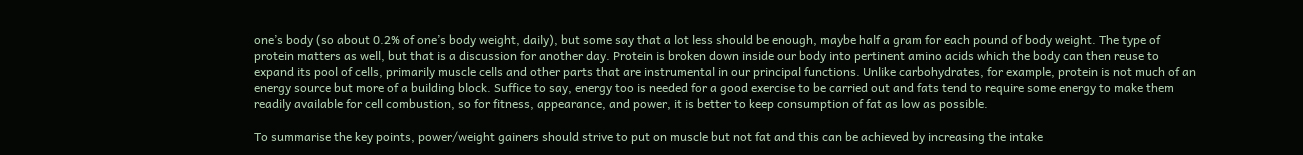one’s body (so about 0.2% of one’s body weight, daily), but some say that a lot less should be enough, maybe half a gram for each pound of body weight. The type of protein matters as well, but that is a discussion for another day. Protein is broken down inside our body into pertinent amino acids which the body can then reuse to expand its pool of cells, primarily muscle cells and other parts that are instrumental in our principal functions. Unlike carbohydrates, for example, protein is not much of an energy source but more of a building block. Suffice to say, energy too is needed for a good exercise to be carried out and fats tend to require some energy to make them readily available for cell combustion, so for fitness, appearance, and power, it is better to keep consumption of fat as low as possible.

To summarise the key points, power/weight gainers should strive to put on muscle but not fat and this can be achieved by increasing the intake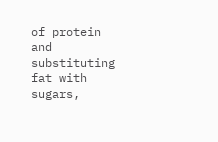of protein and substituting fat with sugars,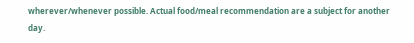wherever/whenever possible. Actual food/meal recommendation are a subject for another day.